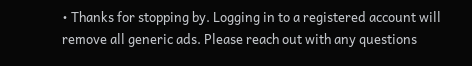• Thanks for stopping by. Logging in to a registered account will remove all generic ads. Please reach out with any questions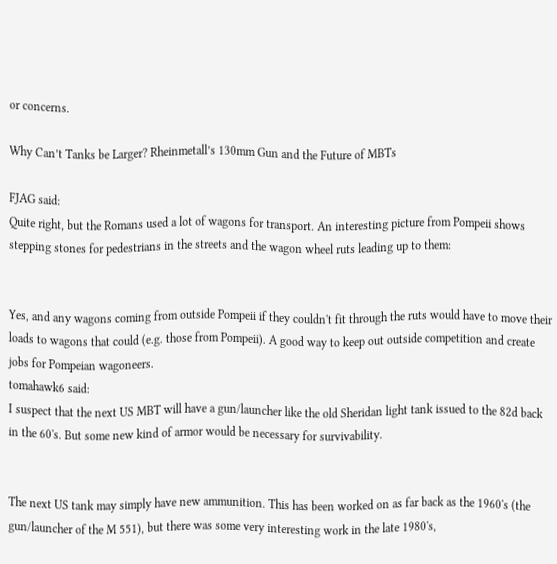or concerns.

Why Can’t Tanks be Larger? Rheinmetall’s 130mm Gun and the Future of MBTs

FJAG said:
Quite right, but the Romans used a lot of wagons for transport. An interesting picture from Pompeii shows stepping stones for pedestrians in the streets and the wagon wheel ruts leading up to them:


Yes, and any wagons coming from outside Pompeii if they couldn't fit through the ruts would have to move their loads to wagons that could (e.g. those from Pompeii). A good way to keep out outside competition and create jobs for Pompeian wagoneers.
tomahawk6 said:
I suspect that the next US MBT will have a gun/launcher like the old Sheridan light tank issued to the 82d back in the 60's. But some new kind of armor would be necessary for survivability.


The next US tank may simply have new ammunition. This has been worked on as far back as the 1960's (the gun/launcher of the M 551), but there was some very interesting work in the late 1980's,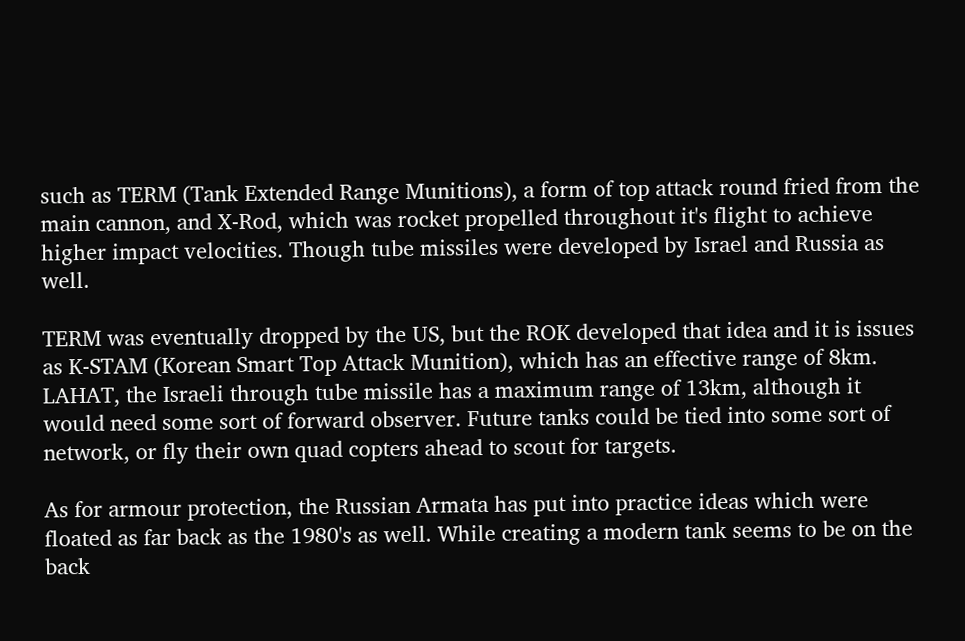such as TERM (Tank Extended Range Munitions), a form of top attack round fried from the main cannon, and X-Rod, which was rocket propelled throughout it's flight to achieve higher impact velocities. Though tube missiles were developed by Israel and Russia as well.

TERM was eventually dropped by the US, but the ROK developed that idea and it is issues as K-STAM (Korean Smart Top Attack Munition), which has an effective range of 8km. LAHAT, the Israeli through tube missile has a maximum range of 13km, although it would need some sort of forward observer. Future tanks could be tied into some sort of network, or fly their own quad copters ahead to scout for targets.

As for armour protection, the Russian Armata has put into practice ideas which were floated as far back as the 1980's as well. While creating a modern tank seems to be on the back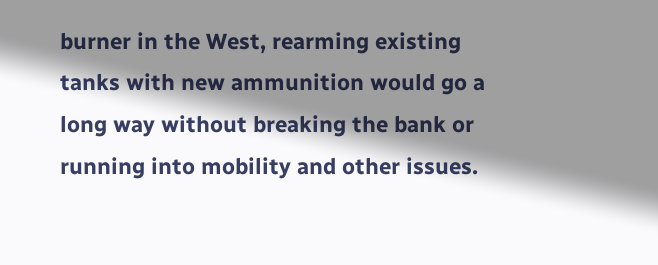burner in the West, rearming existing tanks with new ammunition would go a long way without breaking the bank or running into mobility and other issues.